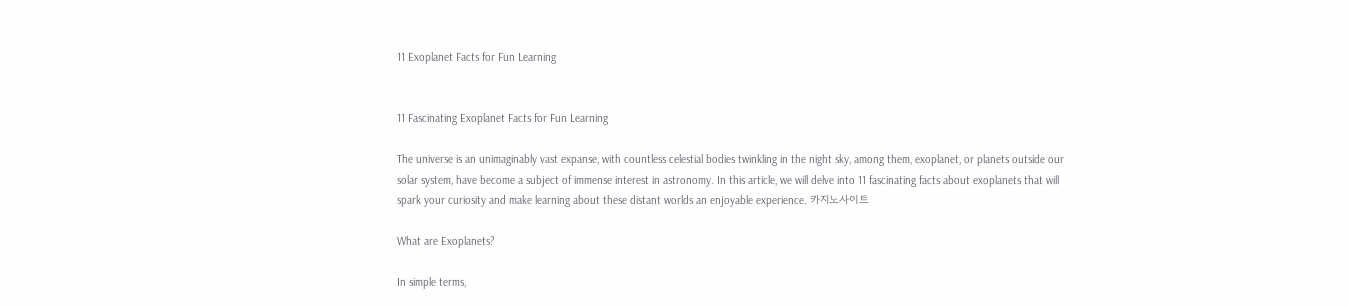11 Exoplanet Facts for Fun Learning


11 Fascinating Exoplanet Facts for Fun Learning

The universe is an unimaginably vast expanse, with countless celestial bodies twinkling in the night sky, among them, exoplanet, or planets outside our solar system, have become a subject of immense interest in astronomy. In this article, we will delve into 11 fascinating facts about exoplanets that will spark your curiosity and make learning about these distant worlds an enjoyable experience. 카지노사이트

What are Exoplanets?

In simple terms,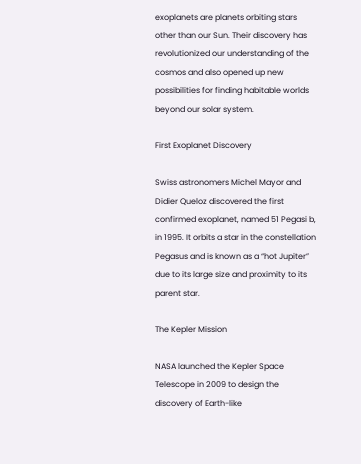exoplanets are planets orbiting stars other than our Sun. Their discovery has revolutionized our understanding of the cosmos and also opened up new possibilities for finding habitable worlds beyond our solar system.

First Exoplanet Discovery

Swiss astronomers Michel Mayor and Didier Queloz discovered the first confirmed exoplanet, named 51 Pegasi b, in 1995. It orbits a star in the constellation Pegasus and is known as a “hot Jupiter” due to its large size and proximity to its parent star.

The Kepler Mission

NASA launched the Kepler Space Telescope in 2009 to design the discovery of Earth-like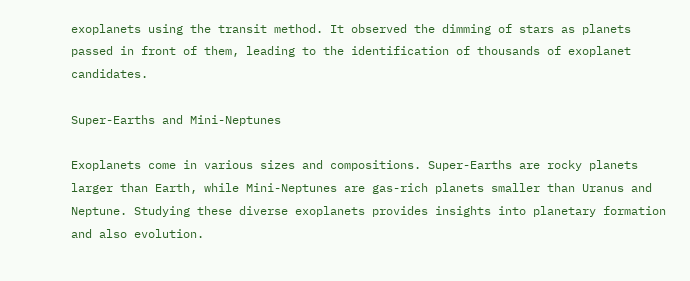exoplanets using the transit method. It observed the dimming of stars as planets passed in front of them, leading to the identification of thousands of exoplanet candidates.

Super-Earths and Mini-Neptunes

Exoplanets come in various sizes and compositions. Super-Earths are rocky planets larger than Earth, while Mini-Neptunes are gas-rich planets smaller than Uranus and Neptune. Studying these diverse exoplanets provides insights into planetary formation and also evolution.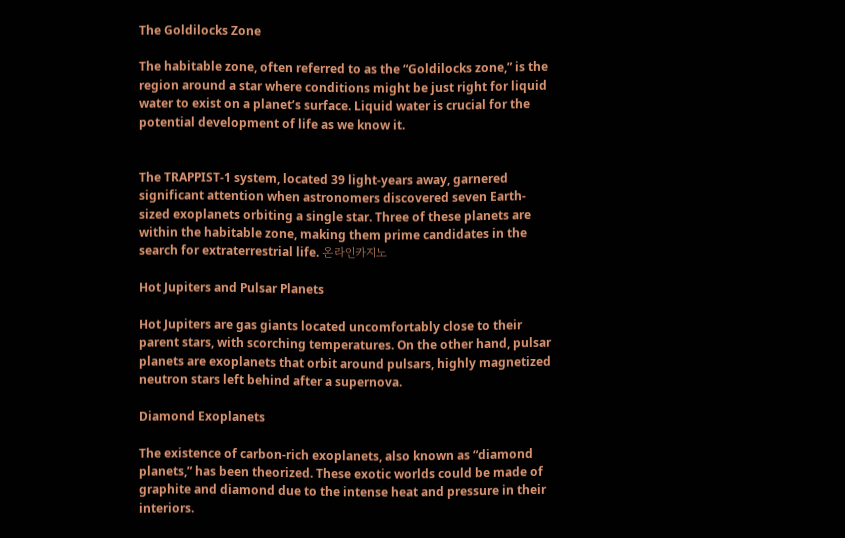The Goldilocks Zone

The habitable zone, often referred to as the “Goldilocks zone,” is the region around a star where conditions might be just right for liquid water to exist on a planet’s surface. Liquid water is crucial for the potential development of life as we know it.


The TRAPPIST-1 system, located 39 light-years away, garnered significant attention when astronomers discovered seven Earth-sized exoplanets orbiting a single star. Three of these planets are within the habitable zone, making them prime candidates in the search for extraterrestrial life. 온라인카지노

Hot Jupiters and Pulsar Planets

Hot Jupiters are gas giants located uncomfortably close to their parent stars, with scorching temperatures. On the other hand, pulsar planets are exoplanets that orbit around pulsars, highly magnetized neutron stars left behind after a supernova.

Diamond Exoplanets

The existence of carbon-rich exoplanets, also known as “diamond planets,” has been theorized. These exotic worlds could be made of graphite and diamond due to the intense heat and pressure in their interiors.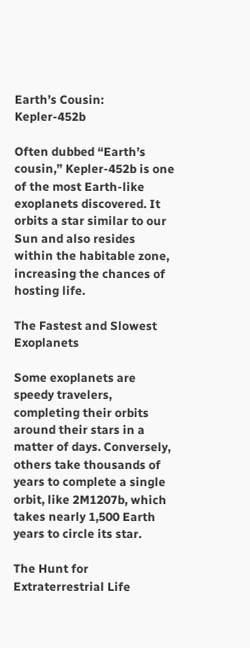Earth’s Cousin: Kepler-452b

Often dubbed “Earth’s cousin,” Kepler-452b is one of the most Earth-like exoplanets discovered. It orbits a star similar to our Sun and also resides within the habitable zone, increasing the chances of hosting life.

The Fastest and Slowest Exoplanets

Some exoplanets are speedy travelers, completing their orbits around their stars in a matter of days. Conversely, others take thousands of years to complete a single orbit, like 2M1207b, which takes nearly 1,500 Earth years to circle its star.

The Hunt for Extraterrestrial Life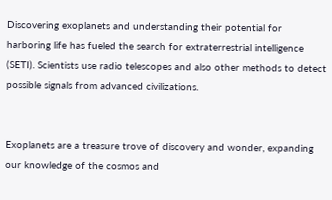Discovering exoplanets and understanding their potential for harboring life has fueled the search for extraterrestrial intelligence (SETI). Scientists use radio telescopes and also other methods to detect possible signals from advanced civilizations.


Exoplanets are a treasure trove of discovery and wonder, expanding our knowledge of the cosmos and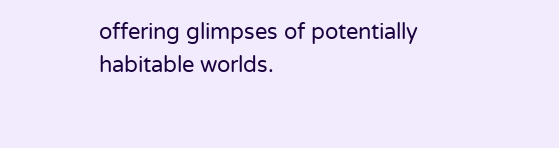offering glimpses of potentially habitable worlds.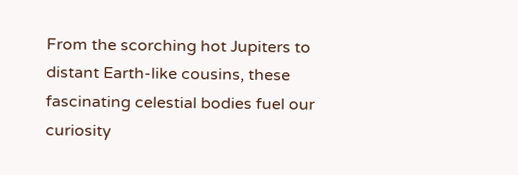From the scorching hot Jupiters to distant Earth-like cousins, these fascinating celestial bodies fuel our curiosity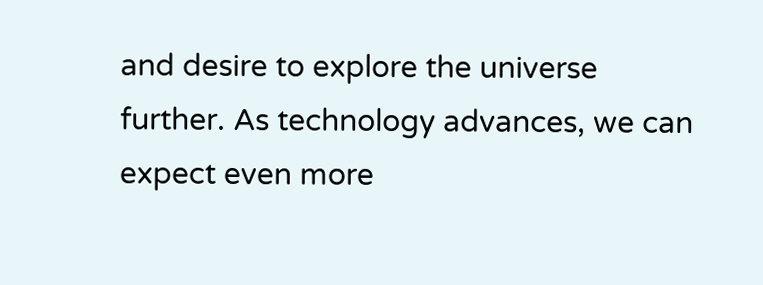and desire to explore the universe further. As technology advances, we can expect even more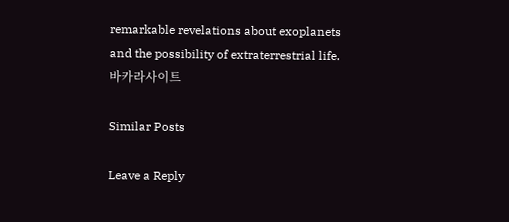remarkable revelations about exoplanets and the possibility of extraterrestrial life. 바카라사이트

Similar Posts

Leave a Reply